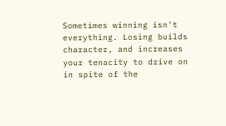Sometimes winning isn't everything. Losing builds character, and increases your tenacity to drive on in spite of the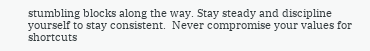stumbling blocks along the way. Stay steady and discipline yourself to stay consistent.  Never compromise your values for shortcuts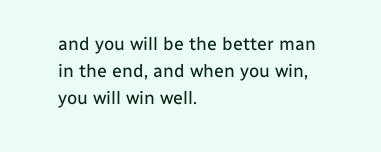and you will be the better man in the end, and when you win, you will win well.